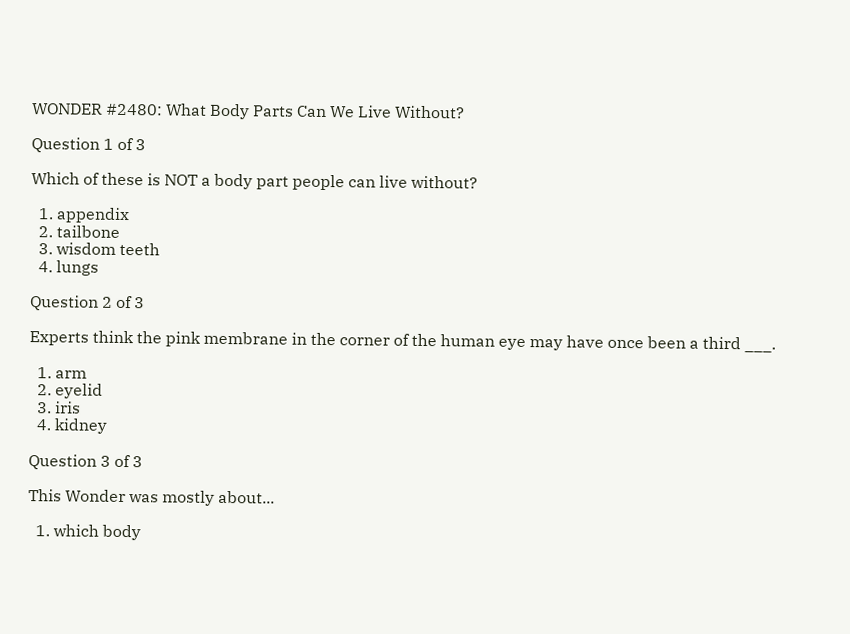WONDER #2480: What Body Parts Can We Live Without?

Question 1 of 3

Which of these is NOT a body part people can live without?

  1. appendix
  2. tailbone
  3. wisdom teeth
  4. lungs

Question 2 of 3

Experts think the pink membrane in the corner of the human eye may have once been a third ___.

  1. arm
  2. eyelid
  3. iris
  4. kidney

Question 3 of 3

This Wonder was mostly about...

  1. which body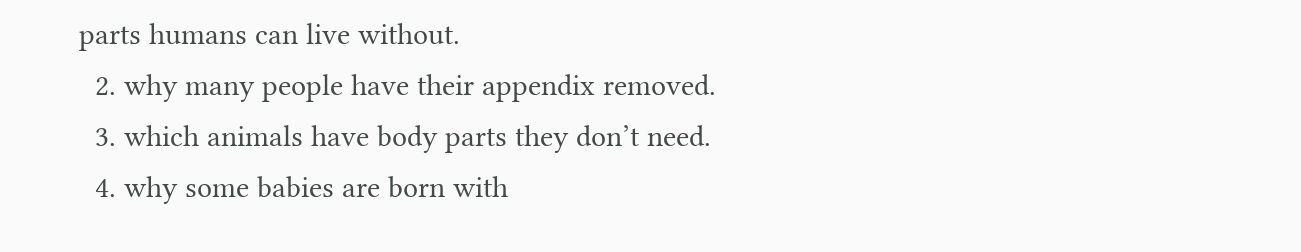parts humans can live without.
  2. why many people have their appendix removed.
  3. which animals have body parts they don’t need.
  4. why some babies are born with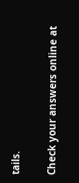tails.

Check your answers online at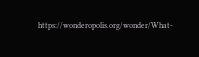https://wonderopolis.org/wonder/What-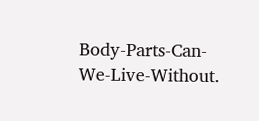Body-Parts-Can-We-Live-Without.